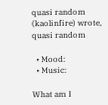quasi random (kaolinfire) wrote,
quasi random

  • Mood:
  • Music:

What am I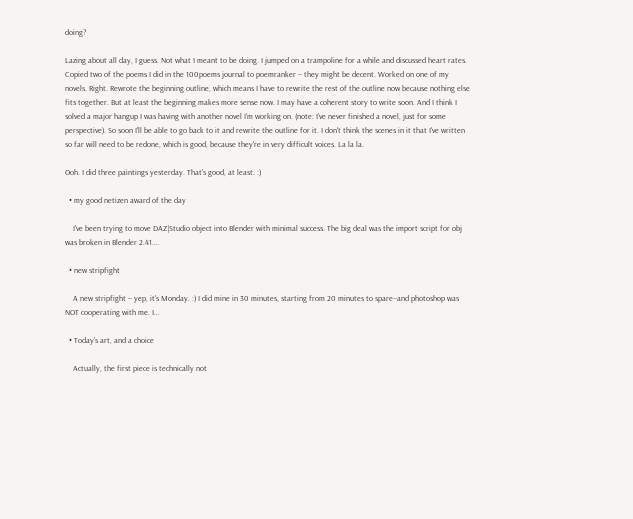doing?

Lazing about all day, I guess. Not what I meant to be doing. I jumped on a trampoline for a while and discussed heart rates. Copied two of the poems I did in the 100poems journal to poemranker -- they might be decent. Worked on one of my novels. Right. Rewrote the beginning outline, which means I have to rewrite the rest of the outline now because nothing else fits together. But at least the beginning makes more sense now. I may have a coherent story to write soon. And I think I solved a major hangup I was having with another novel I'm working on. (note: I've never finished a novel, just for some perspective). So soon I'll be able to go back to it and rewrite the outline for it. I don't think the scenes in it that I've written so far will need to be redone, which is good, because they're in very difficult voices. La la la.

Ooh. I did three paintings yesterday. That's good, at least. :)

  • my good netizen award of the day

    I've been trying to move DAZ|Studio object into Blender with minimal success. The big deal was the import script for obj was broken in Blender 2.41.…

  • new stripfight

    A new stripfight -- yep, it's Monday. :) I did mine in 30 minutes, starting from 20 minutes to spare--and photoshop was NOT cooperating with me. I…

  • Today's art, and a choice

    Actually, the first piece is technically not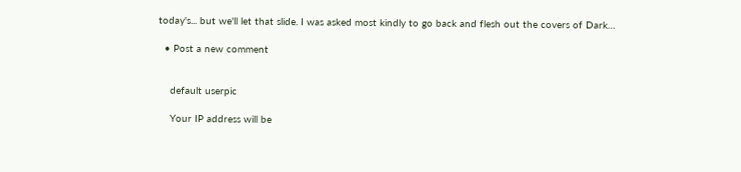today's... but we'll let that slide. I was asked most kindly to go back and flesh out the covers of Dark…

  • Post a new comment


    default userpic

    Your IP address will be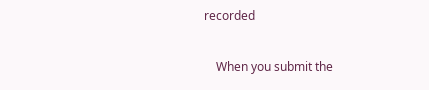recorded

    When you submit the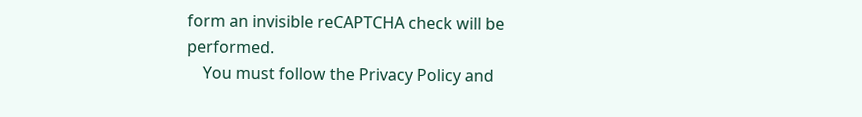form an invisible reCAPTCHA check will be performed.
    You must follow the Privacy Policy and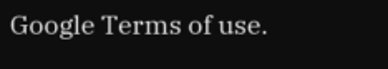Google Terms of use.